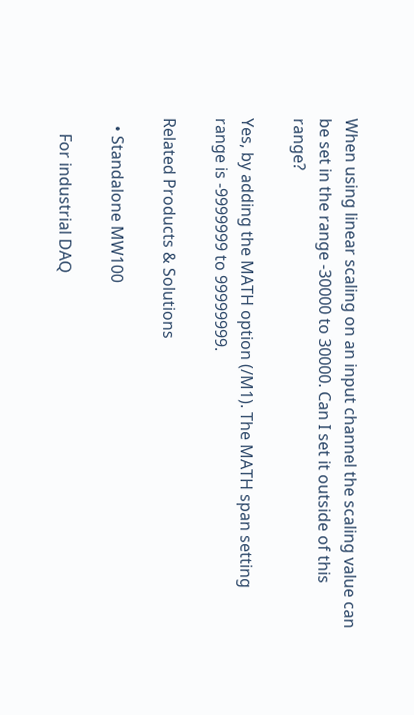When using linear scaling on an input channel the scaling value can be set in the range -30000 to 30000. Can I set it outside of this range?

Yes, by adding the MATH option (/M1). The MATH span setting range is -9999999 to 99999999.

Related Products & Solutions

  • Standalone MW100

    For industrial DAQ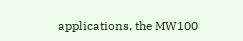applications, the MW100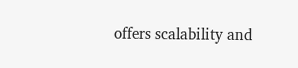offers scalability and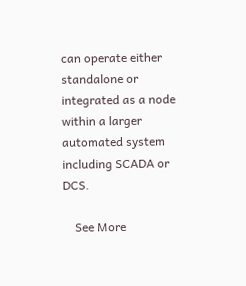can operate either standalone or integrated as a node within a larger automated system including SCADA or DCS.

    See More